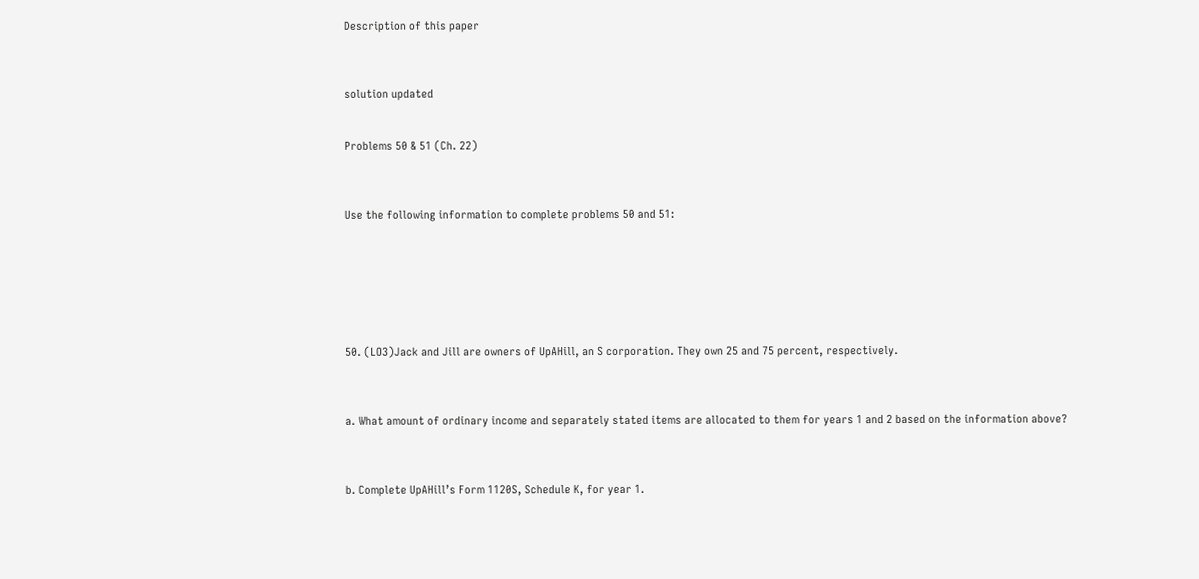Description of this paper



solution updated


Problems 50 & 51 (Ch. 22)



Use the following information to complete problems 50 and 51:







50. (LO3)Jack and Jill are owners of UpAHill, an S corporation. They own 25 and 75 percent, respectively.



a. What amount of ordinary income and separately stated items are allocated to them for years 1 and 2 based on the information above?



b. Complete UpAHill’s Form 1120S, Schedule K, for year 1.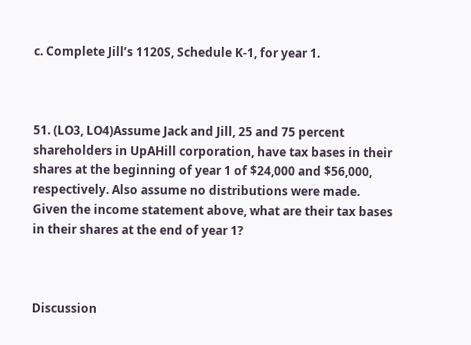c. Complete Jill’s 1120S, Schedule K-1, for year 1.



51. (LO3, LO4)Assume Jack and Jill, 25 and 75 percent shareholders in UpAHill corporation, have tax bases in their shares at the beginning of year 1 of $24,000 and $56,000, respectively. Also assume no distributions were made. Given the income statement above, what are their tax bases in their shares at the end of year 1?



Discussion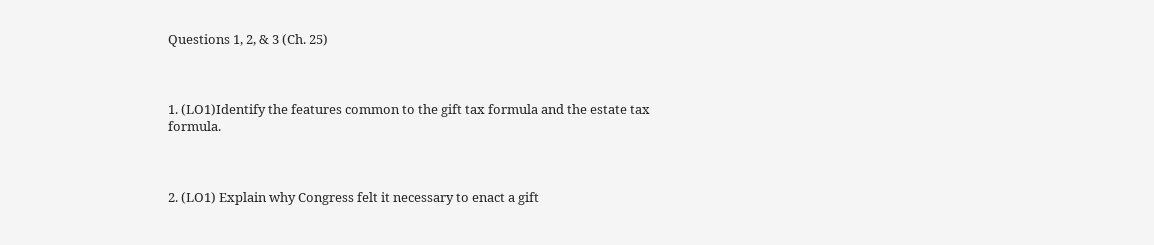Questions 1, 2, & 3 (Ch. 25)



1. (LO1)Identify the features common to the gift tax formula and the estate tax formula.



2. (LO1) Explain why Congress felt it necessary to enact a gift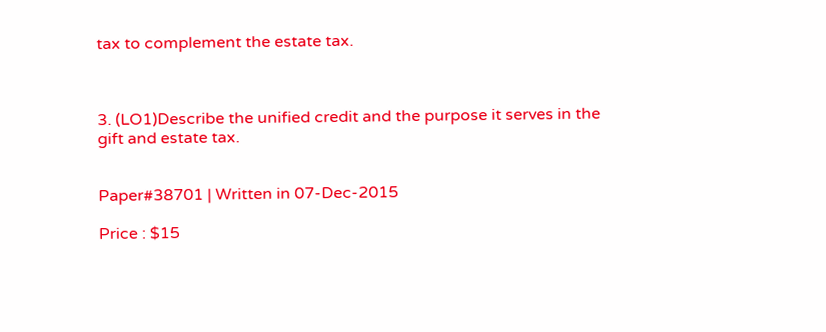tax to complement the estate tax.



3. (LO1)Describe the unified credit and the purpose it serves in the gift and estate tax.


Paper#38701 | Written in 07-Dec-2015

Price : $15